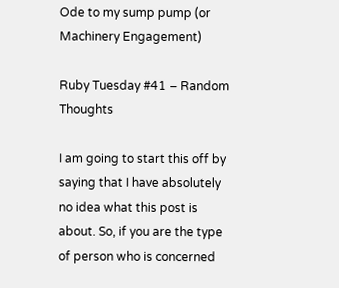Ode to my sump pump (or Machinery Engagement)

Ruby Tuesday #41 – Random Thoughts

I am going to start this off by saying that I have absolutely no idea what this post is about. So, if you are the type of person who is concerned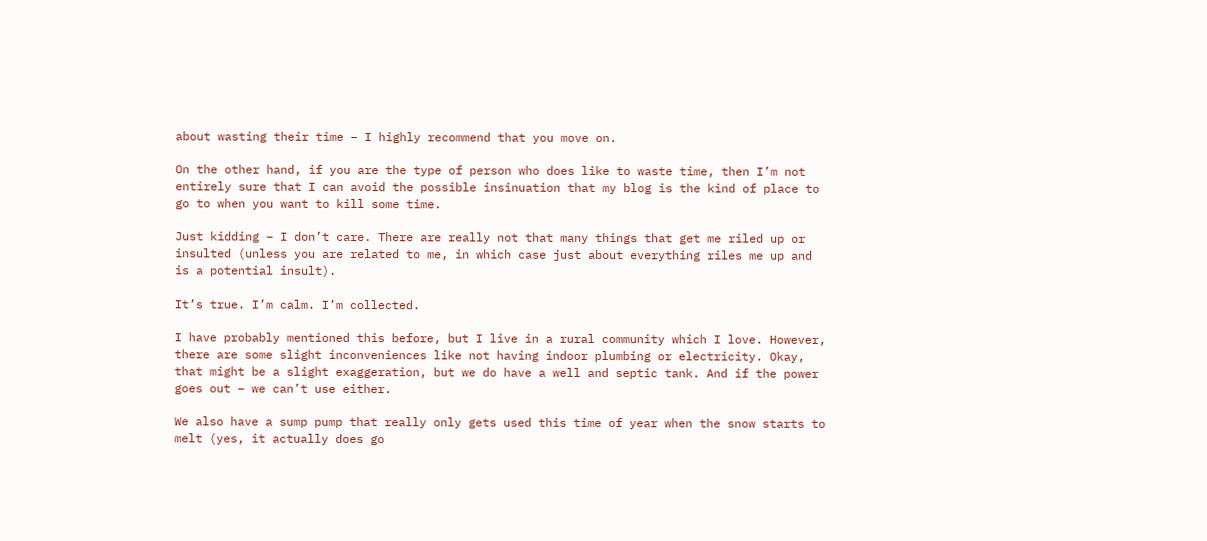about wasting their time – I highly recommend that you move on.

On the other hand, if you are the type of person who does like to waste time, then I’m not entirely sure that I can avoid the possible insinuation that my blog is the kind of place to go to when you want to kill some time.

Just kidding – I don’t care. There are really not that many things that get me riled up or insulted (unless you are related to me, in which case just about everything riles me up and is a potential insult).

It’s true. I’m calm. I’m collected.

I have probably mentioned this before, but I live in a rural community which I love. However, there are some slight inconveniences like not having indoor plumbing or electricity. Okay, that might be a slight exaggeration, but we do have a well and septic tank. And if the power goes out – we can’t use either.

We also have a sump pump that really only gets used this time of year when the snow starts to melt (yes, it actually does go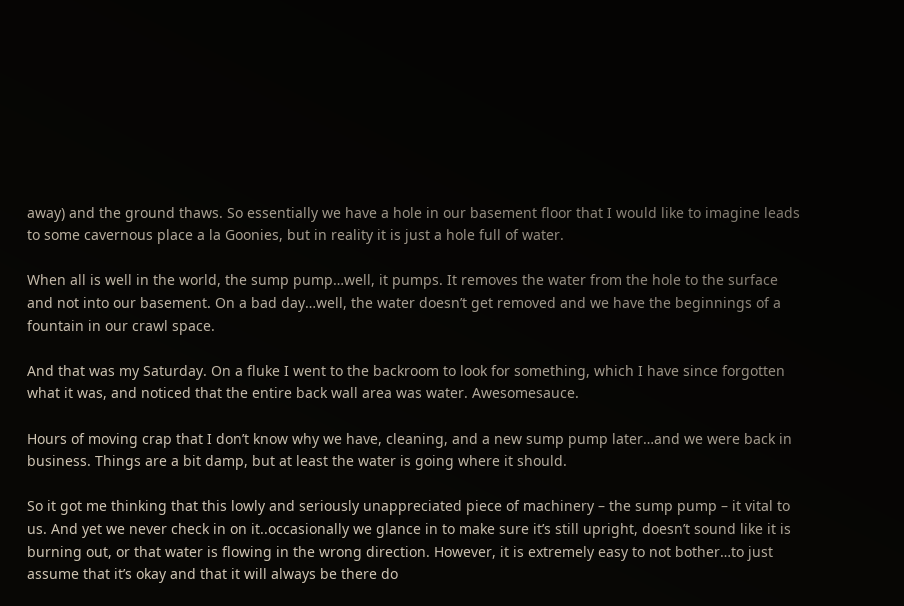away) and the ground thaws. So essentially we have a hole in our basement floor that I would like to imagine leads to some cavernous place a la Goonies, but in reality it is just a hole full of water.

When all is well in the world, the sump pump…well, it pumps. It removes the water from the hole to the surface and not into our basement. On a bad day…well, the water doesn’t get removed and we have the beginnings of a fountain in our crawl space.

And that was my Saturday. On a fluke I went to the backroom to look for something, which I have since forgotten what it was, and noticed that the entire back wall area was water. Awesomesauce.

Hours of moving crap that I don’t know why we have, cleaning, and a new sump pump later…and we were back in business. Things are a bit damp, but at least the water is going where it should.

So it got me thinking that this lowly and seriously unappreciated piece of machinery – the sump pump – it vital to us. And yet we never check in on it..occasionally we glance in to make sure it’s still upright, doesn’t sound like it is burning out, or that water is flowing in the wrong direction. However, it is extremely easy to not bother…to just assume that it’s okay and that it will always be there do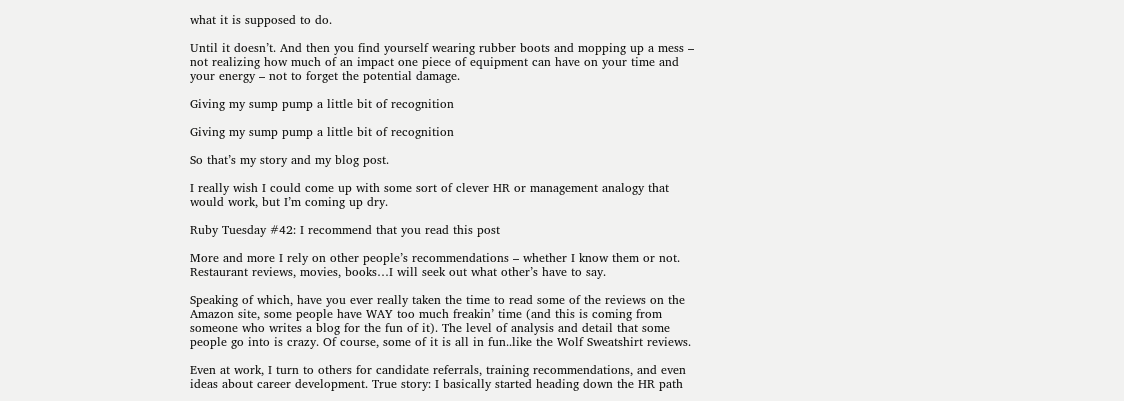what it is supposed to do.

Until it doesn’t. And then you find yourself wearing rubber boots and mopping up a mess – not realizing how much of an impact one piece of equipment can have on your time and your energy – not to forget the potential damage.

Giving my sump pump a little bit of recognition

Giving my sump pump a little bit of recognition

So that’s my story and my blog post.

I really wish I could come up with some sort of clever HR or management analogy that would work, but I’m coming up dry.

Ruby Tuesday #42: I recommend that you read this post

More and more I rely on other people’s recommendations – whether I know them or not. Restaurant reviews, movies, books…I will seek out what other’s have to say.

Speaking of which, have you ever really taken the time to read some of the reviews on the Amazon site, some people have WAY too much freakin’ time (and this is coming from someone who writes a blog for the fun of it). The level of analysis and detail that some people go into is crazy. Of course, some of it is all in fun..like the Wolf Sweatshirt reviews.

Even at work, I turn to others for candidate referrals, training recommendations, and even ideas about career development. True story: I basically started heading down the HR path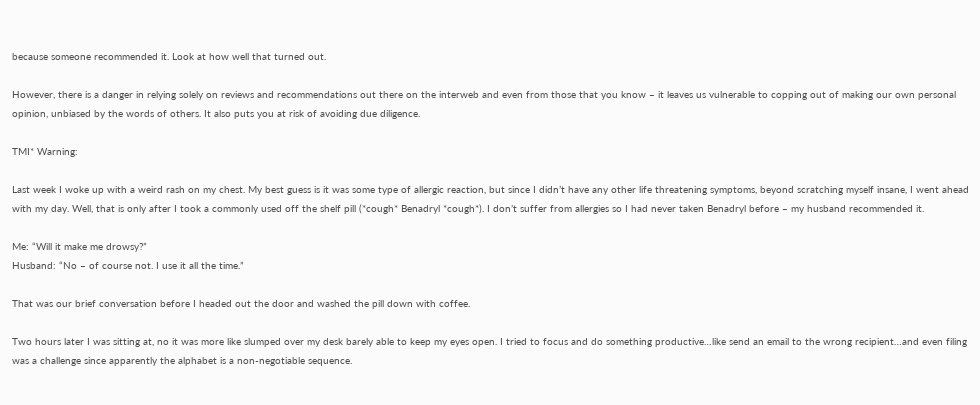because someone recommended it. Look at how well that turned out.

However, there is a danger in relying solely on reviews and recommendations out there on the interweb and even from those that you know – it leaves us vulnerable to copping out of making our own personal opinion, unbiased by the words of others. It also puts you at risk of avoiding due diligence.

TMI* Warning:

Last week I woke up with a weird rash on my chest. My best guess is it was some type of allergic reaction, but since I didn’t have any other life threatening symptoms, beyond scratching myself insane, I went ahead with my day. Well, that is only after I took a commonly used off the shelf pill (*cough* Benadryl *cough*). I don’t suffer from allergies so I had never taken Benadryl before – my husband recommended it.

Me: “Will it make me drowsy?”
Husband: “No – of course not. I use it all the time.”

That was our brief conversation before I headed out the door and washed the pill down with coffee.

Two hours later I was sitting at, no it was more like slumped over my desk barely able to keep my eyes open. I tried to focus and do something productive…like send an email to the wrong recipient…and even filing was a challenge since apparently the alphabet is a non-negotiable sequence.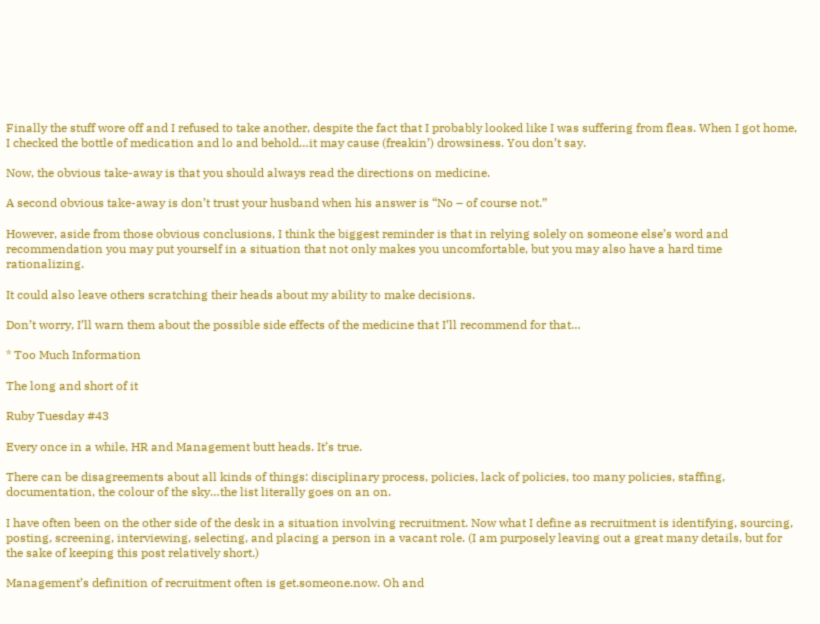Finally the stuff wore off and I refused to take another, despite the fact that I probably looked like I was suffering from fleas. When I got home, I checked the bottle of medication and lo and behold…it may cause (freakin’) drowsiness. You don’t say.

Now, the obvious take-away is that you should always read the directions on medicine.

A second obvious take-away is don’t trust your husband when his answer is “No – of course not.”

However, aside from those obvious conclusions, I think the biggest reminder is that in relying solely on someone else’s word and recommendation you may put yourself in a situation that not only makes you uncomfortable, but you may also have a hard time rationalizing.

It could also leave others scratching their heads about my ability to make decisions.

Don’t worry, I’ll warn them about the possible side effects of the medicine that I’ll recommend for that…

* Too Much Information

The long and short of it

Ruby Tuesday #43

Every once in a while, HR and Management butt heads. It’s true.

There can be disagreements about all kinds of things: disciplinary process, policies, lack of policies, too many policies, staffing, documentation, the colour of the sky…the list literally goes on an on.

I have often been on the other side of the desk in a situation involving recruitment. Now what I define as recruitment is identifying, sourcing, posting, screening, interviewing, selecting, and placing a person in a vacant role. (I am purposely leaving out a great many details, but for the sake of keeping this post relatively short.)

Management’s definition of recruitment often is get.someone.now. Oh and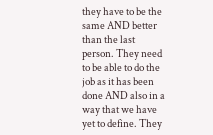they have to be the same AND better than the last person. They need to be able to do the job as it has been done AND also in a way that we have yet to define. They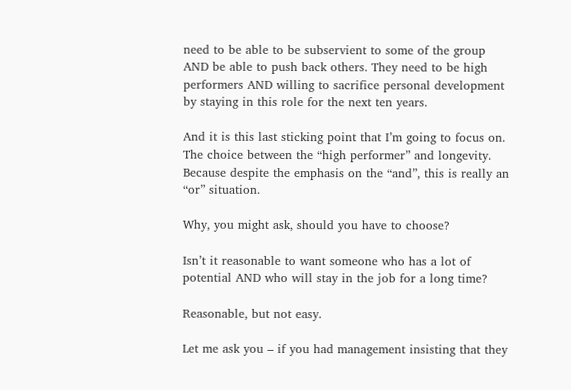need to be able to be subservient to some of the group AND be able to push back others. They need to be high performers AND willing to sacrifice personal development by staying in this role for the next ten years.

And it is this last sticking point that I’m going to focus on. The choice between the “high performer” and longevity. Because despite the emphasis on the “and”, this is really an “or” situation.

Why, you might ask, should you have to choose?

Isn’t it reasonable to want someone who has a lot of potential AND who will stay in the job for a long time?

Reasonable, but not easy.

Let me ask you – if you had management insisting that they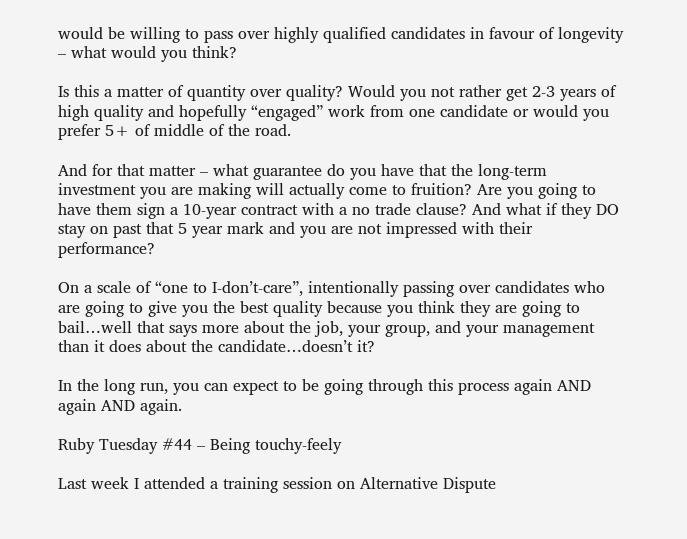would be willing to pass over highly qualified candidates in favour of longevity – what would you think?

Is this a matter of quantity over quality? Would you not rather get 2-3 years of high quality and hopefully “engaged” work from one candidate or would you prefer 5+ of middle of the road.

And for that matter – what guarantee do you have that the long-term investment you are making will actually come to fruition? Are you going to have them sign a 10-year contract with a no trade clause? And what if they DO stay on past that 5 year mark and you are not impressed with their performance?

On a scale of “one to I-don’t-care”, intentionally passing over candidates who are going to give you the best quality because you think they are going to bail…well that says more about the job, your group, and your management than it does about the candidate…doesn’t it?

In the long run, you can expect to be going through this process again AND again AND again.

Ruby Tuesday #44 – Being touchy-feely

Last week I attended a training session on Alternative Dispute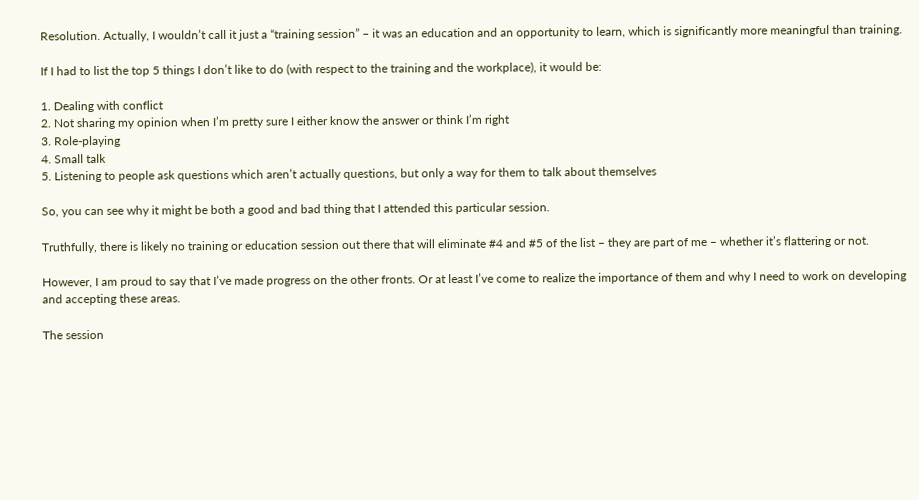Resolution. Actually, I wouldn’t call it just a “training session” – it was an education and an opportunity to learn, which is significantly more meaningful than training.

If I had to list the top 5 things I don’t like to do (with respect to the training and the workplace), it would be:

1. Dealing with conflict
2. Not sharing my opinion when I’m pretty sure I either know the answer or think I’m right
3. Role-playing
4. Small talk
5. Listening to people ask questions which aren’t actually questions, but only a way for them to talk about themselves

So, you can see why it might be both a good and bad thing that I attended this particular session.

Truthfully, there is likely no training or education session out there that will eliminate #4 and #5 of the list – they are part of me – whether it’s flattering or not.

However, I am proud to say that I’ve made progress on the other fronts. Or at least I’ve come to realize the importance of them and why I need to work on developing and accepting these areas.

The session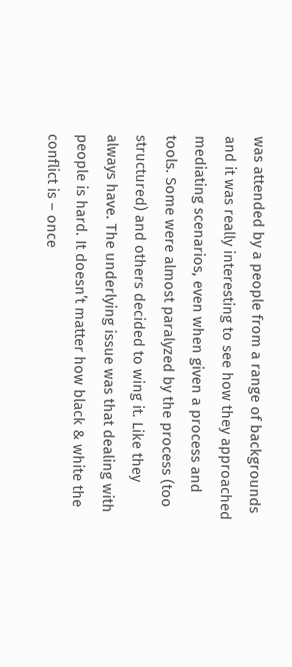was attended by a people from a range of backgrounds and it was really interesting to see how they approached mediating scenarios, even when given a process and tools. Some were almost paralyzed by the process (too structured) and others decided to wing it. Like they always have. The underlying issue was that dealing with people is hard. It doesn’t matter how black & white the conflict is – once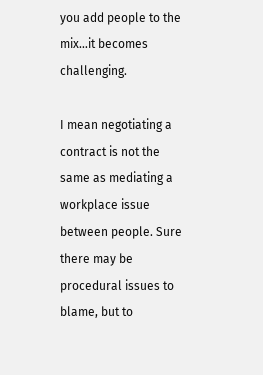you add people to the mix…it becomes challenging.

I mean negotiating a contract is not the same as mediating a workplace issue between people. Sure there may be procedural issues to blame, but to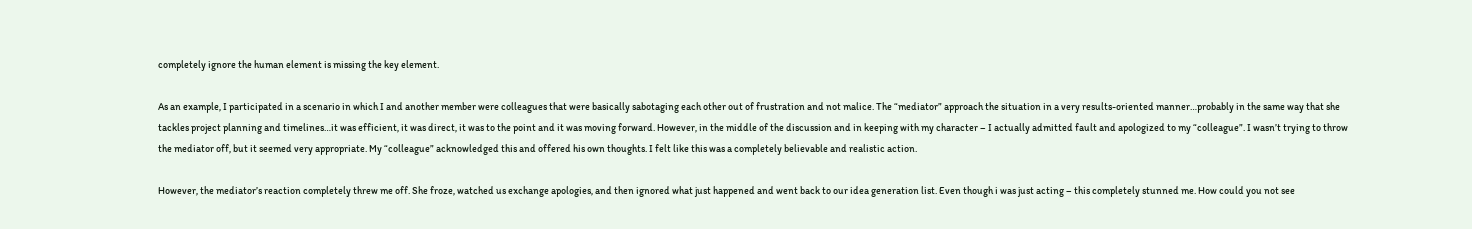completely ignore the human element is missing the key element.

As an example, I participated in a scenario in which I and another member were colleagues that were basically sabotaging each other out of frustration and not malice. The “mediator” approach the situation in a very results-oriented manner…probably in the same way that she tackles project planning and timelines…it was efficient, it was direct, it was to the point and it was moving forward. However, in the middle of the discussion and in keeping with my character – I actually admitted fault and apologized to my “colleague”. I wasn’t trying to throw the mediator off, but it seemed very appropriate. My “colleague” acknowledged this and offered his own thoughts. I felt like this was a completely believable and realistic action.

However, the mediator’s reaction completely threw me off. She froze, watched us exchange apologies, and then ignored what just happened and went back to our idea generation list. Even though i was just acting – this completely stunned me. How could you not see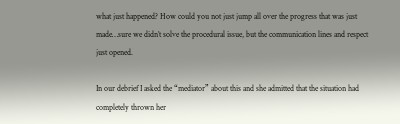what just happened? How could you not just jump all over the progress that was just made…sure we didn’t solve the procedural issue, but the communication lines and respect just opened.

In our debrief I asked the “mediator” about this and she admitted that the situation had completely thrown her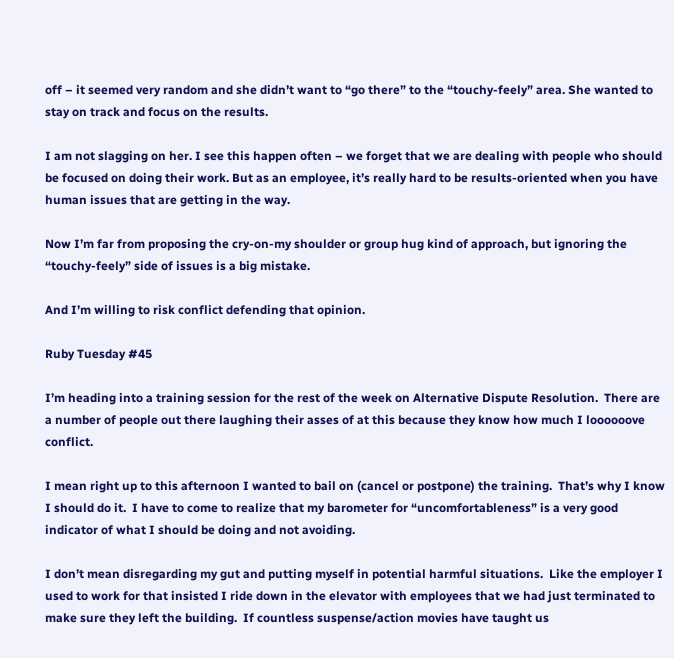off – it seemed very random and she didn’t want to “go there” to the “touchy-feely” area. She wanted to stay on track and focus on the results.

I am not slagging on her. I see this happen often – we forget that we are dealing with people who should be focused on doing their work. But as an employee, it’s really hard to be results-oriented when you have human issues that are getting in the way.

Now I’m far from proposing the cry-on-my shoulder or group hug kind of approach, but ignoring the “touchy-feely” side of issues is a big mistake.

And I’m willing to risk conflict defending that opinion.

Ruby Tuesday #45

I’m heading into a training session for the rest of the week on Alternative Dispute Resolution.  There are a number of people out there laughing their asses of at this because they know how much I loooooove conflict.

I mean right up to this afternoon I wanted to bail on (cancel or postpone) the training.  That’s why I know I should do it.  I have to come to realize that my barometer for “uncomfortableness” is a very good indicator of what I should be doing and not avoiding.

I don’t mean disregarding my gut and putting myself in potential harmful situations.  Like the employer I used to work for that insisted I ride down in the elevator with employees that we had just terminated to make sure they left the building.  If countless suspense/action movies have taught us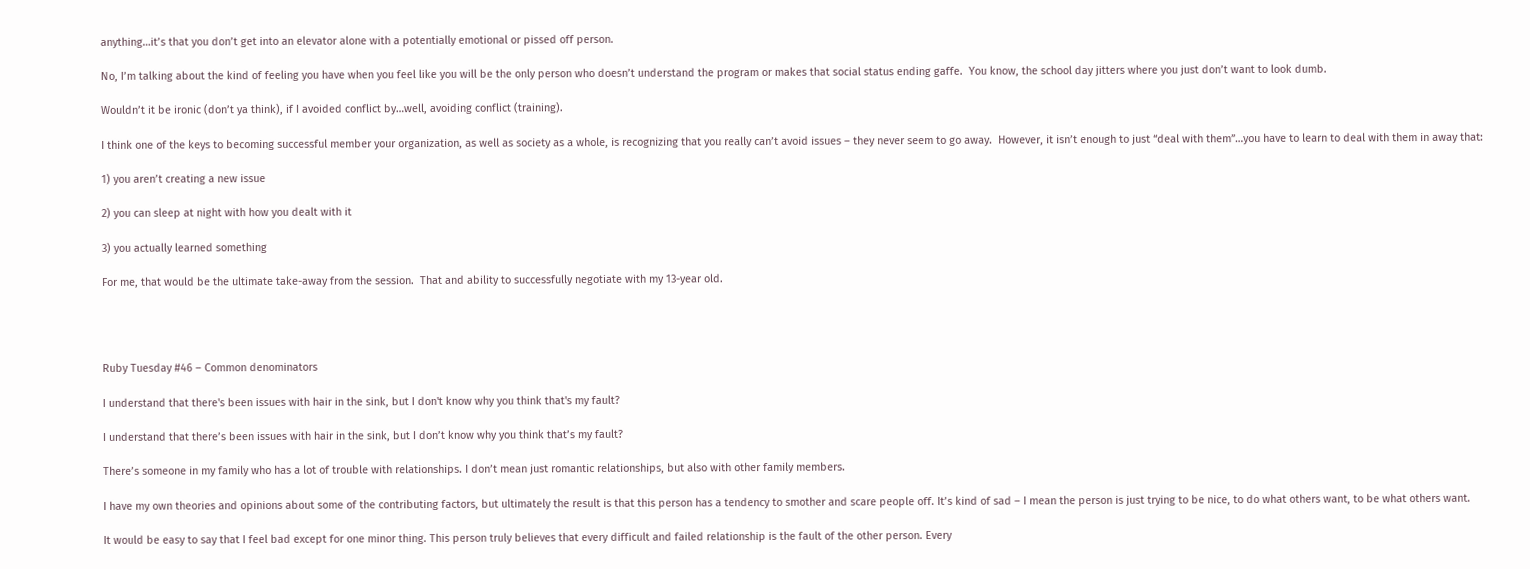anything…it’s that you don’t get into an elevator alone with a potentially emotional or pissed off person.

No, I’m talking about the kind of feeling you have when you feel like you will be the only person who doesn’t understand the program or makes that social status ending gaffe.  You know, the school day jitters where you just don’t want to look dumb.

Wouldn’t it be ironic (don’t ya think), if I avoided conflict by…well, avoiding conflict (training).

I think one of the keys to becoming successful member your organization, as well as society as a whole, is recognizing that you really can’t avoid issues – they never seem to go away.  However, it isn’t enough to just “deal with them”…you have to learn to deal with them in away that:

1) you aren’t creating a new issue

2) you can sleep at night with how you dealt with it

3) you actually learned something

For me, that would be the ultimate take-away from the session.  That and ability to successfully negotiate with my 13-year old.




Ruby Tuesday #46 – Common denominators

I understand that there's been issues with hair in the sink, but I don't know why you think that's my fault?

I understand that there’s been issues with hair in the sink, but I don’t know why you think that’s my fault?

There’s someone in my family who has a lot of trouble with relationships. I don’t mean just romantic relationships, but also with other family members.

I have my own theories and opinions about some of the contributing factors, but ultimately the result is that this person has a tendency to smother and scare people off. It’s kind of sad – I mean the person is just trying to be nice, to do what others want, to be what others want.

It would be easy to say that I feel bad except for one minor thing. This person truly believes that every difficult and failed relationship is the fault of the other person. Every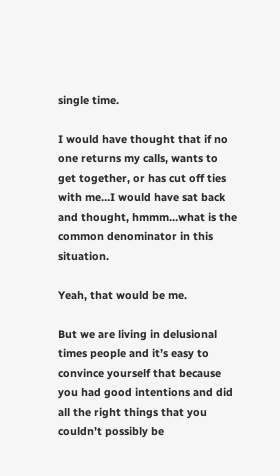single time.

I would have thought that if no one returns my calls, wants to get together, or has cut off ties with me…I would have sat back and thought, hmmm…what is the common denominator in this situation.

Yeah, that would be me.

But we are living in delusional times people and it’s easy to convince yourself that because you had good intentions and did all the right things that you couldn’t possibly be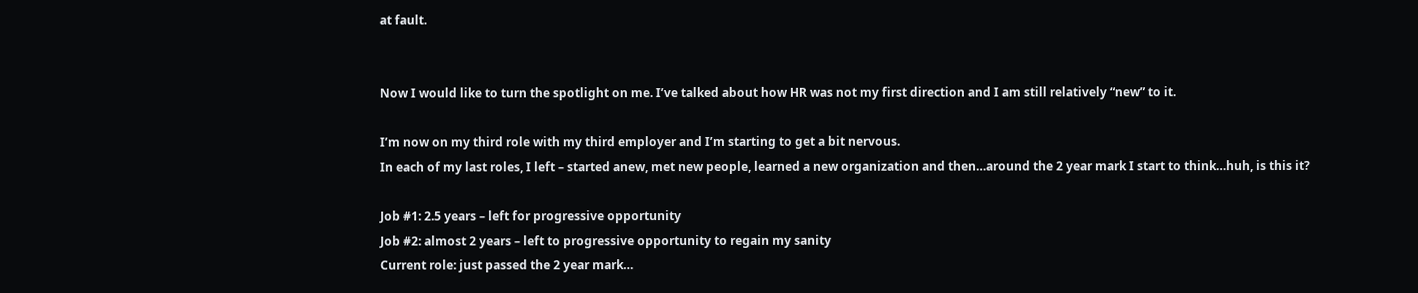at fault.


Now I would like to turn the spotlight on me. I’ve talked about how HR was not my first direction and I am still relatively “new” to it.

I’m now on my third role with my third employer and I’m starting to get a bit nervous.
In each of my last roles, I left – started anew, met new people, learned a new organization and then…around the 2 year mark I start to think…huh, is this it?

Job #1: 2.5 years – left for progressive opportunity
Job #2: almost 2 years – left to progressive opportunity to regain my sanity
Current role: just passed the 2 year mark…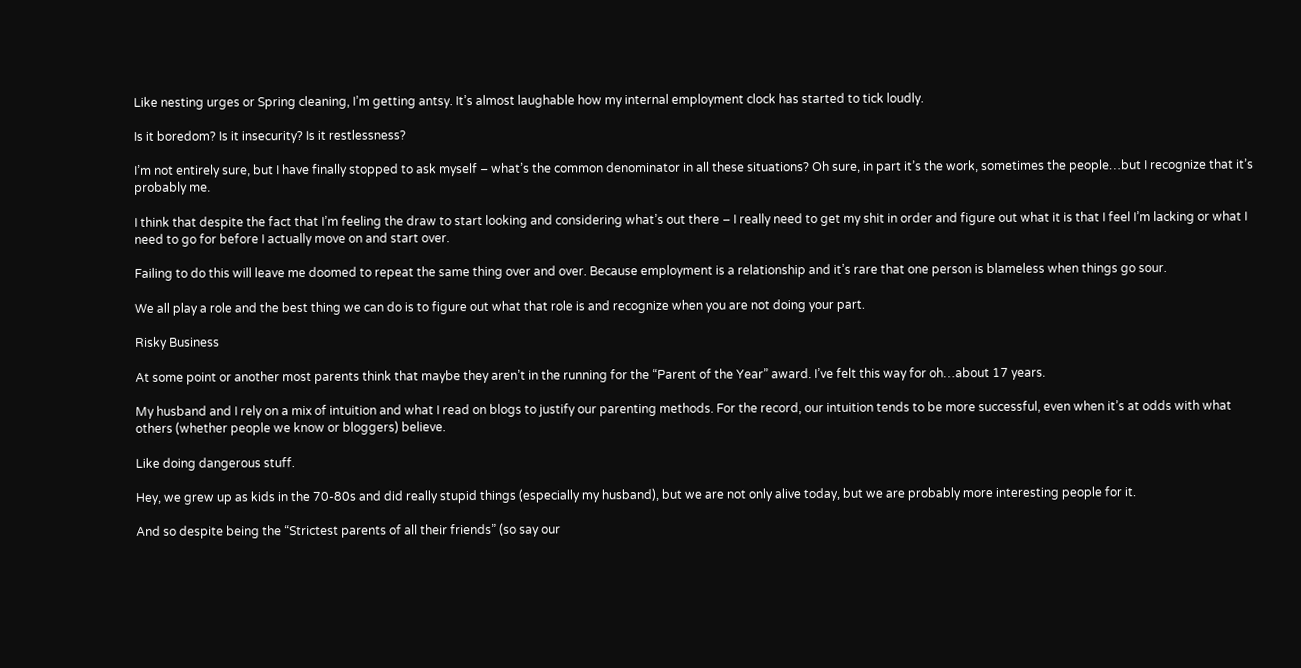Like nesting urges or Spring cleaning, I’m getting antsy. It’s almost laughable how my internal employment clock has started to tick loudly.

Is it boredom? Is it insecurity? Is it restlessness?

I’m not entirely sure, but I have finally stopped to ask myself – what’s the common denominator in all these situations? Oh sure, in part it’s the work, sometimes the people…but I recognize that it’s probably me.

I think that despite the fact that I’m feeling the draw to start looking and considering what’s out there – I really need to get my shit in order and figure out what it is that I feel I’m lacking or what I need to go for before I actually move on and start over.

Failing to do this will leave me doomed to repeat the same thing over and over. Because employment is a relationship and it’s rare that one person is blameless when things go sour.

We all play a role and the best thing we can do is to figure out what that role is and recognize when you are not doing your part.

Risky Business

At some point or another most parents think that maybe they aren’t in the running for the “Parent of the Year” award. I’ve felt this way for oh…about 17 years.

My husband and I rely on a mix of intuition and what I read on blogs to justify our parenting methods. For the record, our intuition tends to be more successful, even when it’s at odds with what others (whether people we know or bloggers) believe.

Like doing dangerous stuff.

Hey, we grew up as kids in the 70-80s and did really stupid things (especially my husband), but we are not only alive today, but we are probably more interesting people for it.

And so despite being the “Strictest parents of all their friends” (so say our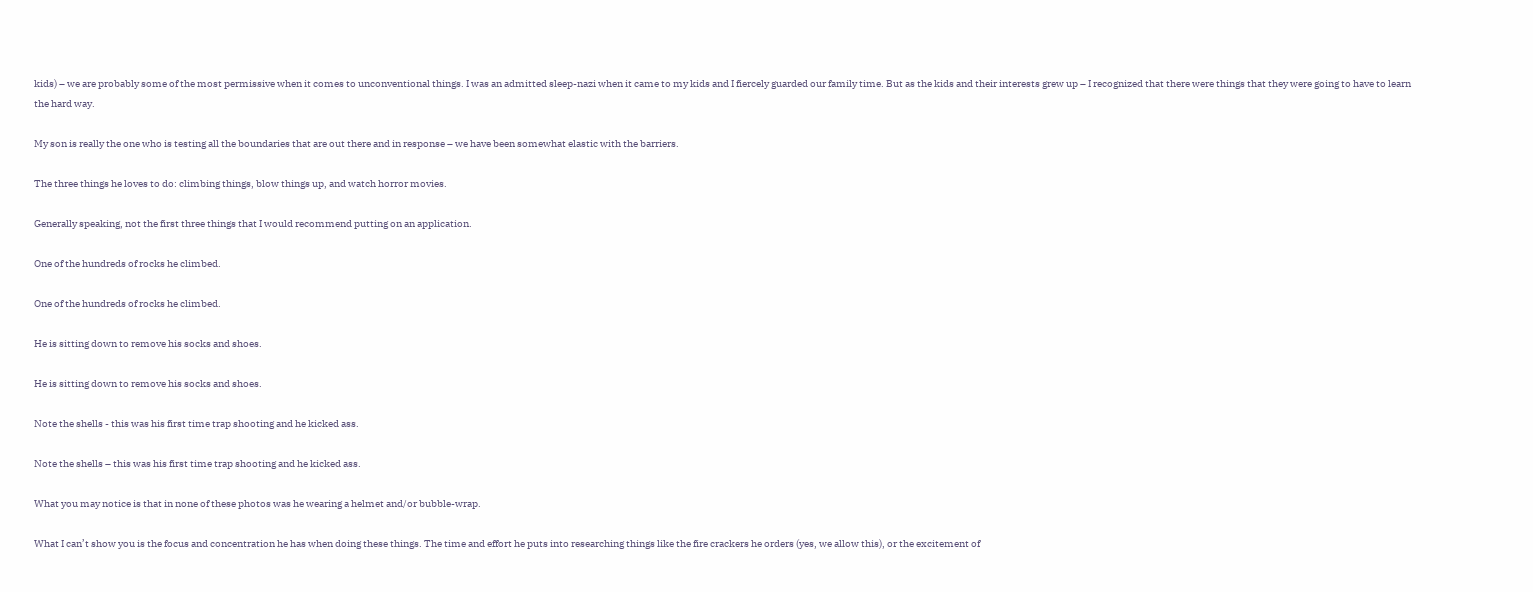kids) – we are probably some of the most permissive when it comes to unconventional things. I was an admitted sleep-nazi when it came to my kids and I fiercely guarded our family time. But as the kids and their interests grew up – I recognized that there were things that they were going to have to learn the hard way.

My son is really the one who is testing all the boundaries that are out there and in response – we have been somewhat elastic with the barriers.

The three things he loves to do: climbing things, blow things up, and watch horror movies.

Generally speaking, not the first three things that I would recommend putting on an application.

One of the hundreds of rocks he climbed.

One of the hundreds of rocks he climbed.

He is sitting down to remove his socks and shoes.

He is sitting down to remove his socks and shoes.

Note the shells - this was his first time trap shooting and he kicked ass.

Note the shells – this was his first time trap shooting and he kicked ass.

What you may notice is that in none of these photos was he wearing a helmet and/or bubble-wrap.

What I can’t show you is the focus and concentration he has when doing these things. The time and effort he puts into researching things like the fire crackers he orders (yes, we allow this), or the excitement of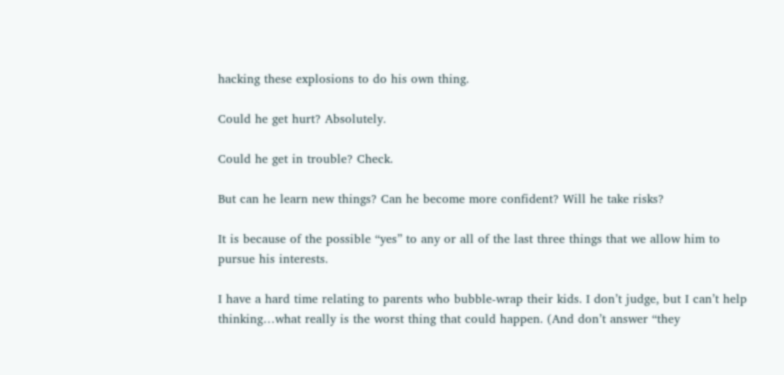hacking these explosions to do his own thing.

Could he get hurt? Absolutely.

Could he get in trouble? Check.

But can he learn new things? Can he become more confident? Will he take risks?

It is because of the possible “yes” to any or all of the last three things that we allow him to pursue his interests.

I have a hard time relating to parents who bubble-wrap their kids. I don’t judge, but I can’t help thinking…what really is the worst thing that could happen. (And don’t answer “they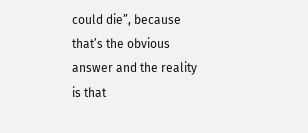could die”, because that’s the obvious answer and the reality is that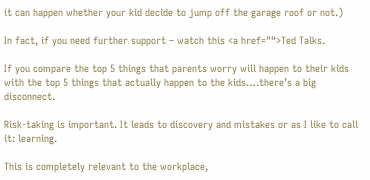it can happen whether your kid decide to jump off the garage roof or not.)

In fact, if you need further support – watch this <a href="“>Ted Talks.

If you compare the top 5 things that parents worry will happen to their kids with the top 5 things that actually happen to the kids….there’s a big disconnect.

Risk-taking is important. It leads to discovery and mistakes or as I like to call it: learning.

This is completely relevant to the workplace,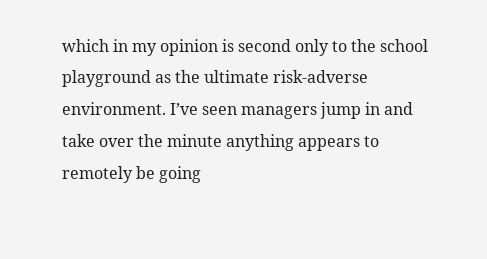which in my opinion is second only to the school playground as the ultimate risk-adverse environment. I’ve seen managers jump in and take over the minute anything appears to remotely be going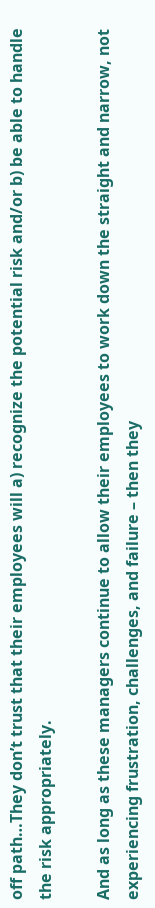off path…They don’t trust that their employees will a) recognize the potential risk and/or b) be able to handle the risk appropriately.

And as long as these managers continue to allow their employees to work down the straight and narrow, not experiencing frustration, challenges, and failure – then they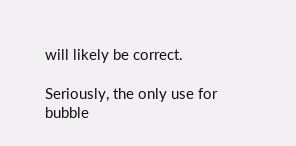will likely be correct.

Seriously, the only use for bubble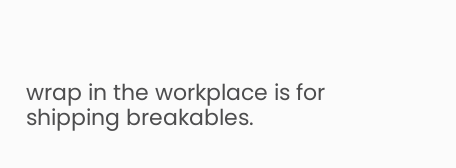wrap in the workplace is for shipping breakables.